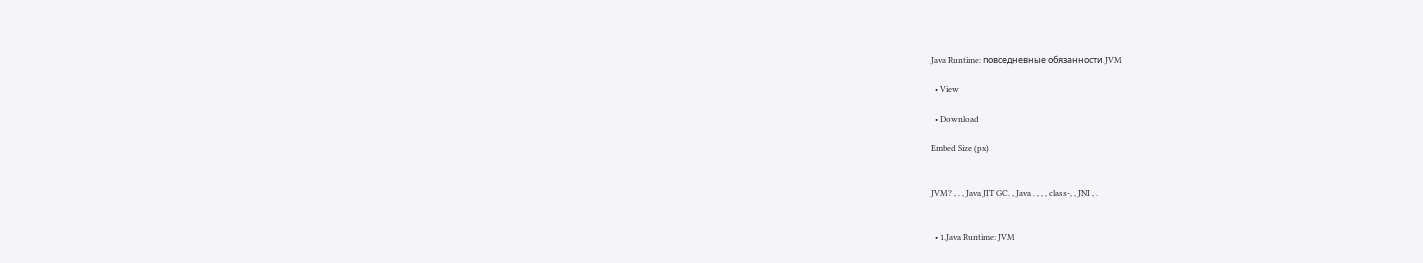Java Runtime: повседневные обязанности JVM

  • View

  • Download

Embed Size (px)


JVM? , . , Java JIT GC. , Java . , , , class-, , JNI , .


  • 1.Java Runtime: JVM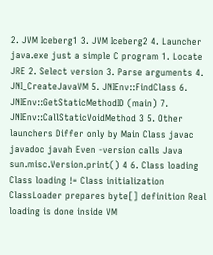2. JVM Iceberg1 3. JVM Iceberg2 4. Launcher java.exe just a simple C program 1. Locate JRE 2. Select version 3. Parse arguments 4. JNI_CreateJavaVM 5. JNIEnv::FindClass 6. JNIEnv::GetStaticMethodID (main) 7. JNIEnv::CallStaticVoidMethod 3 5. Other launchers Differ only by Main Class javac javadoc javah Even -version calls Java sun.misc.Version.print() 4 6. Class loading Class loading != Class initialization ClassLoader prepares byte[] definition Real loading is done inside VM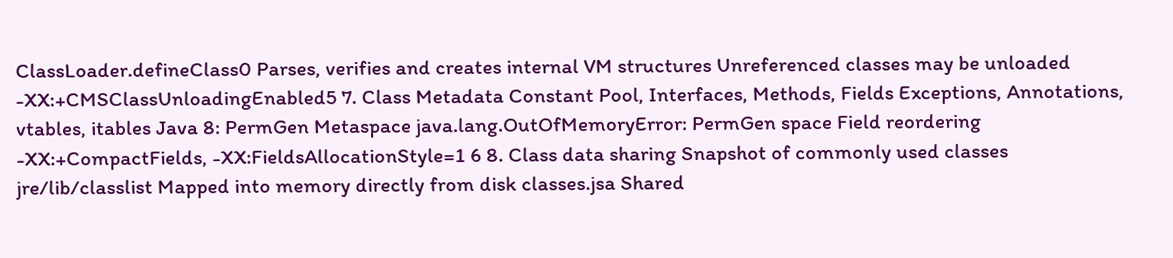ClassLoader.defineClass0 Parses, verifies and creates internal VM structures Unreferenced classes may be unloaded -XX:+CMSClassUnloadingEnabled5 7. Class Metadata Constant Pool, Interfaces, Methods, Fields Exceptions, Annotations, vtables, itables Java 8: PermGen Metaspace java.lang.OutOfMemoryError: PermGen space Field reordering -XX:+CompactFields, -XX:FieldsAllocationStyle=1 6 8. Class data sharing Snapshot of commonly used classes jre/lib/classlist Mapped into memory directly from disk classes.jsa Shared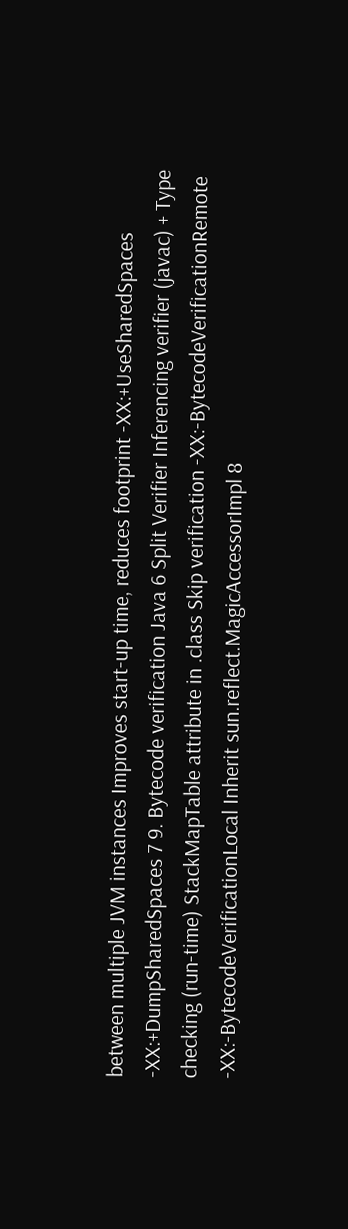between multiple JVM instances Improves start-up time, reduces footprint -XX:+UseSharedSpaces -XX:+DumpSharedSpaces 7 9. Bytecode verification Java 6 Split Verifier Inferencing verifier (javac) + Type checking (run-time) StackMapTable attribute in .class Skip verification -XX:-BytecodeVerificationRemote -XX:-BytecodeVerificationLocal Inherit sun.reflect.MagicAccessorImpl 8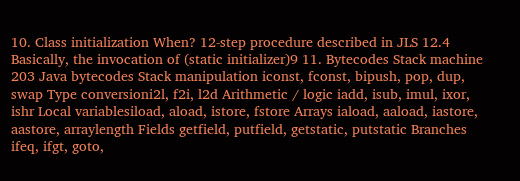10. Class initialization When? 12-step procedure described in JLS 12.4 Basically, the invocation of (static initializer)9 11. Bytecodes Stack machine 203 Java bytecodes Stack manipulation iconst, fconst, bipush, pop, dup, swap Type conversioni2l, f2i, l2d Arithmetic / logic iadd, isub, imul, ixor, ishr Local variablesiload, aload, istore, fstore Arrays iaload, aaload, iastore, aastore, arraylength Fields getfield, putfield, getstatic, putstatic Branches ifeq, ifgt, goto,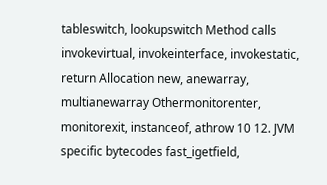tableswitch, lookupswitch Method calls invokevirtual, invokeinterface, invokestatic, return Allocation new, anewarray, multianewarray Othermonitorenter, monitorexit, instanceof, athrow 10 12. JVM specific bytecodes fast_igetfield,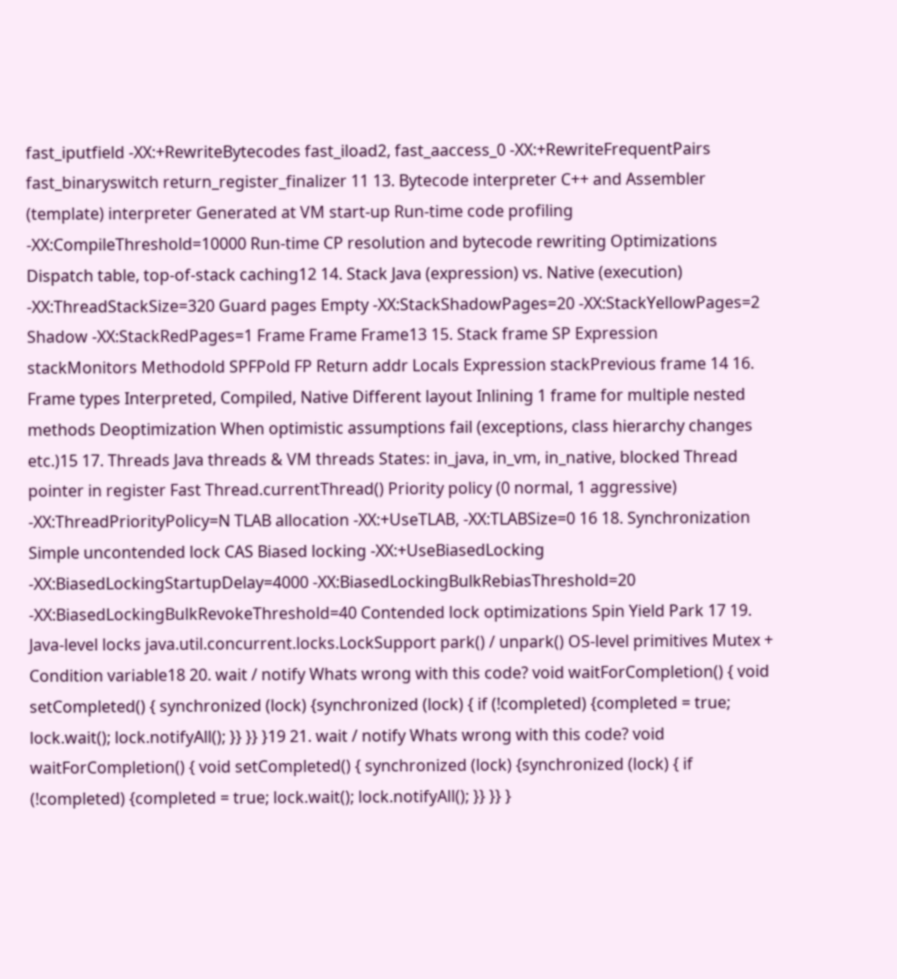fast_iputfield -XX:+RewriteBytecodes fast_iload2, fast_aaccess_0 -XX:+RewriteFrequentPairs fast_binaryswitch return_register_finalizer 11 13. Bytecode interpreter C++ and Assembler (template) interpreter Generated at VM start-up Run-time code profiling -XX:CompileThreshold=10000 Run-time CP resolution and bytecode rewriting Optimizations Dispatch table, top-of-stack caching12 14. Stack Java (expression) vs. Native (execution) -XX:ThreadStackSize=320 Guard pages Empty -XX:StackShadowPages=20 -XX:StackYellowPages=2 Shadow -XX:StackRedPages=1 Frame Frame Frame13 15. Stack frame SP Expression stackMonitors Methodold SPFPold FP Return addr Locals Expression stackPrevious frame 14 16. Frame types Interpreted, Compiled, Native Different layout Inlining 1 frame for multiple nested methods Deoptimization When optimistic assumptions fail (exceptions, class hierarchy changes etc.)15 17. Threads Java threads & VM threads States: in_java, in_vm, in_native, blocked Thread pointer in register Fast Thread.currentThread() Priority policy (0 normal, 1 aggressive) -XX:ThreadPriorityPolicy=N TLAB allocation -XX:+UseTLAB, -XX:TLABSize=0 16 18. Synchronization Simple uncontended lock CAS Biased locking -XX:+UseBiasedLocking -XX:BiasedLockingStartupDelay=4000 -XX:BiasedLockingBulkRebiasThreshold=20 -XX:BiasedLockingBulkRevokeThreshold=40 Contended lock optimizations Spin Yield Park 17 19. Java-level locks java.util.concurrent.locks.LockSupport park() / unpark() OS-level primitives Mutex + Condition variable18 20. wait / notify Whats wrong with this code? void waitForCompletion() { void setCompleted() { synchronized (lock) {synchronized (lock) { if (!completed) {completed = true; lock.wait(); lock.notifyAll(); }} }} }19 21. wait / notify Whats wrong with this code? void waitForCompletion() { void setCompleted() { synchronized (lock) {synchronized (lock) { if (!completed) {completed = true; lock.wait(); lock.notifyAll(); }} }} }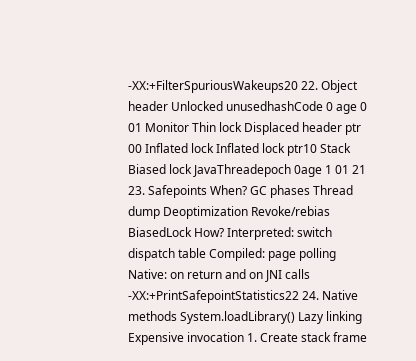-XX:+FilterSpuriousWakeups20 22. Object header Unlocked unusedhashCode 0 age 0 01 Monitor Thin lock Displaced header ptr 00 Inflated lock Inflated lock ptr10 Stack Biased lock JavaThreadepoch 0age 1 01 21 23. Safepoints When? GC phases Thread dump Deoptimization Revoke/rebias BiasedLock How? Interpreted: switch dispatch table Compiled: page polling Native: on return and on JNI calls -XX:+PrintSafepointStatistics22 24. Native methods System.loadLibrary() Lazy linking Expensive invocation 1. Create stack frame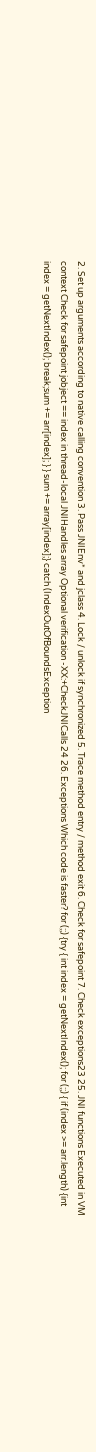2. Set up arguments according to native calling convention 3. Pass JNIEnv* and jclass 4. Lock / unlock if synchronized 5. Trace method entry / method exit 6. Check for safepoint 7. Check exceptions23 25. JNI functions Executed in VM context Check for safepoint jobject == index in thread-local JNIHandles array Optional verification -XX:+CheckJNICalls 24 26. Exceptions Which code is faster? for (;;) {try { int index = getNextIndex(); for (;;) { if (index >= arr.length) {int index = getNextIndex(); break;sum += arr[index]; } } sum += array[index];} catch (IndexOutOfBoundsException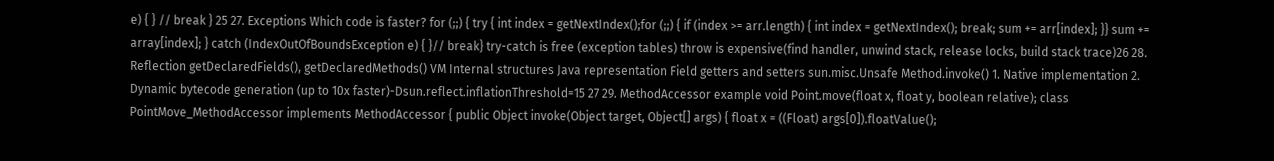e) { } // break } 25 27. Exceptions Which code is faster? for (;;) { try { int index = getNextIndex();for (;;) { if (index >= arr.length) { int index = getNextIndex(); break; sum += arr[index]; }} sum += array[index]; } catch (IndexOutOfBoundsException e) { }// break} try-catch is free (exception tables) throw is expensive(find handler, unwind stack, release locks, build stack trace)26 28. Reflection getDeclaredFields(), getDeclaredMethods() VM Internal structures Java representation Field getters and setters sun.misc.Unsafe Method.invoke() 1. Native implementation 2. Dynamic bytecode generation (up to 10x faster)-Dsun.reflect.inflationThreshold=15 27 29. MethodAccessor example void Point.move(float x, float y, boolean relative); class PointMove_MethodAccessor implements MethodAccessor { public Object invoke(Object target, Object[] args) { float x = ((Float) args[0]).floatValue();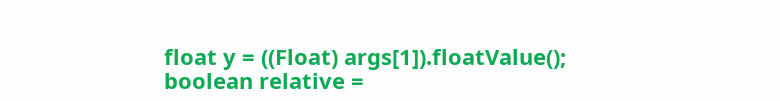float y = ((Float) args[1]).floatValue(); boolean relative =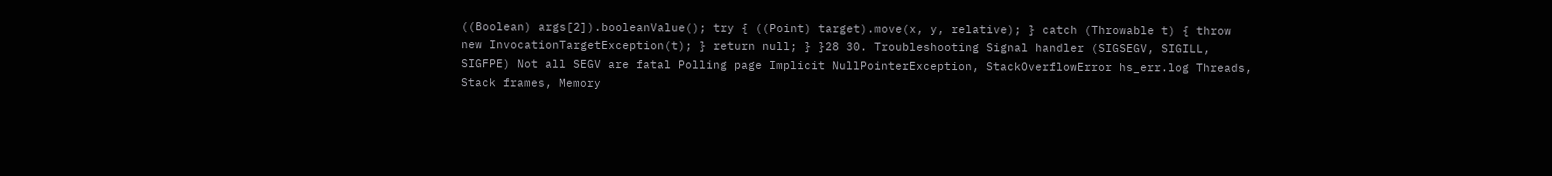((Boolean) args[2]).booleanValue(); try { ((Point) target).move(x, y, relative); } catch (Throwable t) { throw new InvocationTargetException(t); } return null; } }28 30. Troubleshooting Signal handler (SIGSEGV, SIGILL, SIGFPE) Not all SEGV are fatal Polling page Implicit NullPointerException, StackOverflowError hs_err.log Threads, Stack frames, Memory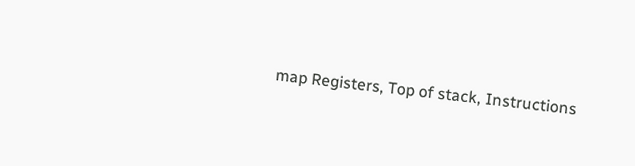map Registers, Top of stack, Instructions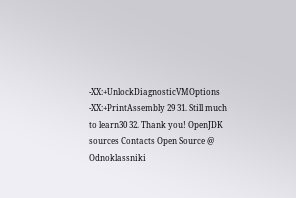-XX:+UnlockDiagnosticVMOptions -XX:+PrintAssembly 29 31. Still much to learn30 32. Thank you! OpenJDK sources Contacts Open Source @ Odnoklassniki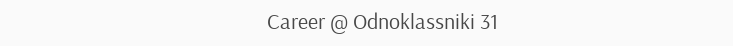Career @ Odnoklassniki 31